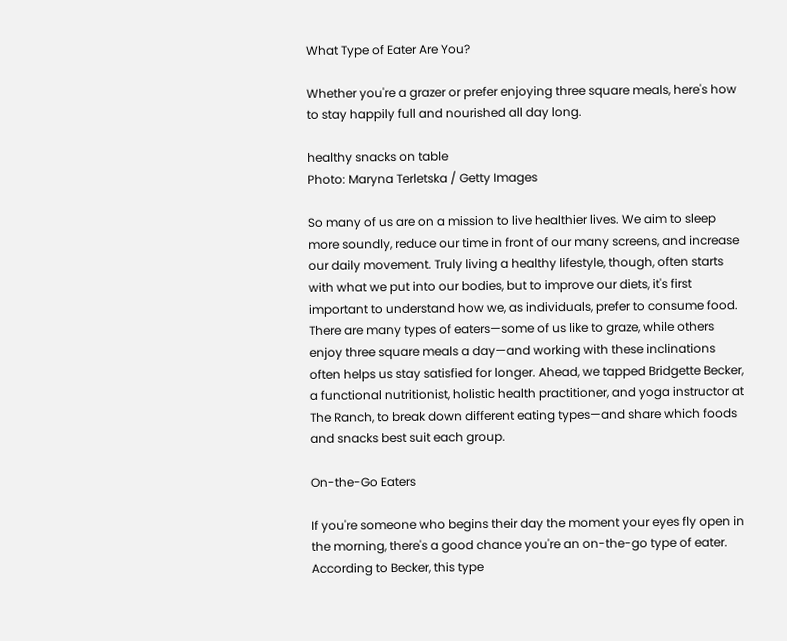What Type of Eater Are You?

Whether you're a grazer or prefer enjoying three square meals, here's how to stay happily full and nourished all day long.

healthy snacks on table
Photo: Maryna Terletska / Getty Images

So many of us are on a mission to live healthier lives. We aim to sleep more soundly, reduce our time in front of our many screens, and increase our daily movement. Truly living a healthy lifestyle, though, often starts with what we put into our bodies, but to improve our diets, it's first important to understand how we, as individuals, prefer to consume food. There are many types of eaters—some of us like to graze, while others enjoy three square meals a day—and working with these inclinations often helps us stay satisfied for longer. Ahead, we tapped Bridgette Becker, a functional nutritionist, holistic health practitioner, and yoga instructor at The Ranch, to break down different eating types—and share which foods and snacks best suit each group.

On-the-Go Eaters

If you're someone who begins their day the moment your eyes fly open in the morning, there's a good chance you're an on-the-go type of eater. According to Becker, this type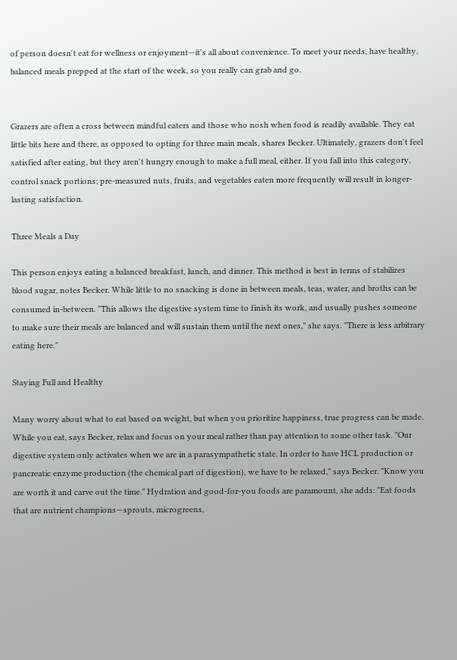of person doesn't eat for wellness or enjoyment—it's all about convenience. To meet your needs, have healthy, balanced meals prepped at the start of the week, so you really can grab and go.


Grazers are often a cross between mindful eaters and those who nosh when food is readily available. They eat little bits here and there, as opposed to opting for three main meals, shares Becker. Ultimately, grazers don't feel satisfied after eating, but they aren't hungry enough to make a full meal, either. If you fall into this category, control snack portions; pre-measured nuts, fruits, and vegetables eaten more frequently will result in longer-lasting satisfaction.

Three Meals a Day

This person enjoys eating a balanced breakfast, lunch, and dinner. This method is best in terms of stabilizes blood sugar, notes Becker. While little to no snacking is done in between meals, teas, water, and broths can be consumed in-between. "This allows the digestive system time to finish its work, and usually pushes someone to make sure their meals are balanced and will sustain them until the next ones," she says. "There is less arbitrary eating here."

Staying Full and Healthy

Many worry about what to eat based on weight, but when you prioritize happiness, true progress can be made. While you eat, says Becker, relax and focus on your meal rather than pay attention to some other task. "Our digestive system only activates when we are in a parasympathetic state. In order to have HCL production or pancreatic enzyme production (the chemical part of digestion), we have to be relaxed," says Becker. "Know you are worth it and carve out the time." Hydration and good-for-you foods are paramount, she adds: "Eat foods that are nutrient champions—sprouts, microgreens,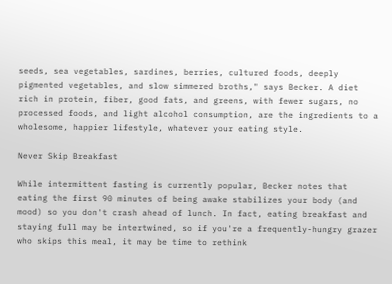seeds, sea vegetables, sardines, berries, cultured foods, deeply pigmented vegetables, and slow simmered broths," says Becker. A diet rich in protein, fiber, good fats, and greens, with fewer sugars, no processed foods, and light alcohol consumption, are the ingredients to a wholesome, happier lifestyle, whatever your eating style.

Never Skip Breakfast

While intermittent fasting is currently popular, Becker notes that eating the first 90 minutes of being awake stabilizes your body (and mood) so you don't crash ahead of lunch. In fact, eating breakfast and staying full may be intertwined, so if you're a frequently-hungry grazer who skips this meal, it may be time to rethink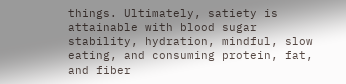things. Ultimately, satiety is attainable with blood sugar stability, hydration, mindful, slow eating, and consuming protein, fat, and fiber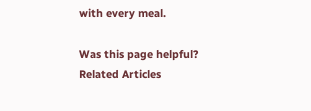with every meal.

Was this page helpful?
Related Articles